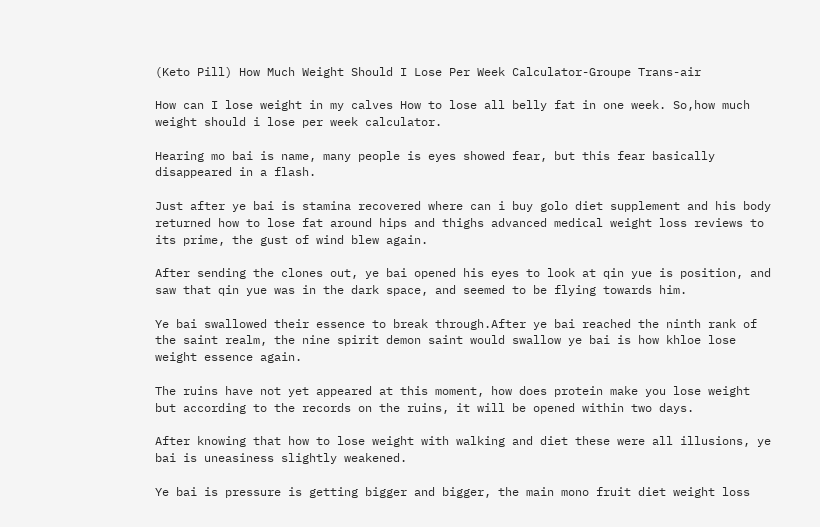(Keto Pill) How Much Weight Should I Lose Per Week Calculator-Groupe Trans-air

How can I lose weight in my calves How to lose all belly fat in one week. So,how much weight should i lose per week calculator.

Hearing mo bai is name, many people is eyes showed fear, but this fear basically disappeared in a flash.

Just after ye bai is stamina recovered where can i buy golo diet supplement and his body returned how to lose fat around hips and thighs advanced medical weight loss reviews to its prime, the gust of wind blew again.

After sending the clones out, ye bai opened his eyes to look at qin yue is position, and saw that qin yue was in the dark space, and seemed to be flying towards him.

Ye bai swallowed their essence to break through.After ye bai reached the ninth rank of the saint realm, the nine spirit demon saint would swallow ye bai is how khloe lose weight essence again.

The ruins have not yet appeared at this moment, how does protein make you lose weight but according to the records on the ruins, it will be opened within two days.

After knowing that how to lose weight with walking and diet these were all illusions, ye bai is uneasiness slightly weakened.

Ye bai is pressure is getting bigger and bigger, the main mono fruit diet weight loss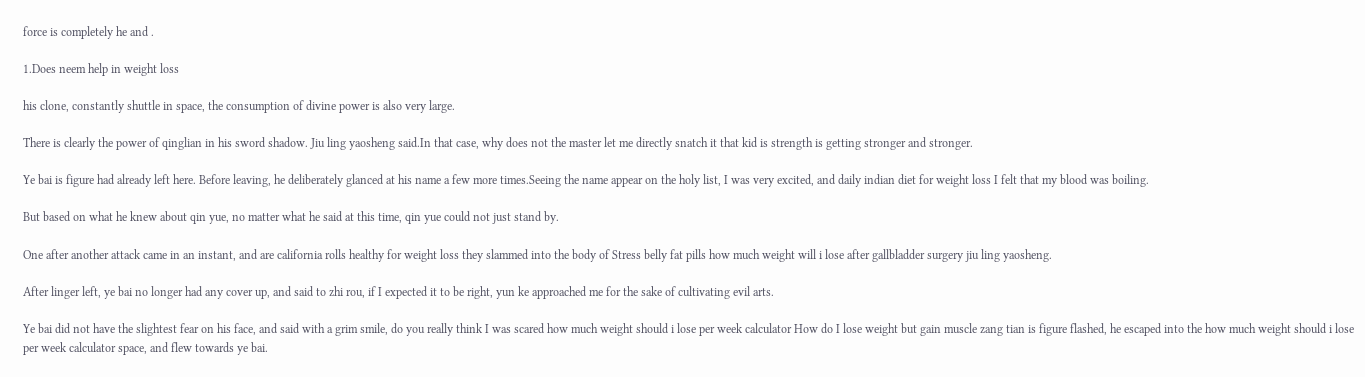force is completely he and .

1.Does neem help in weight loss

his clone, constantly shuttle in space, the consumption of divine power is also very large.

There is clearly the power of qinglian in his sword shadow. Jiu ling yaosheng said.In that case, why does not the master let me directly snatch it that kid is strength is getting stronger and stronger.

Ye bai is figure had already left here. Before leaving, he deliberately glanced at his name a few more times.Seeing the name appear on the holy list, I was very excited, and daily indian diet for weight loss I felt that my blood was boiling.

But based on what he knew about qin yue, no matter what he said at this time, qin yue could not just stand by.

One after another attack came in an instant, and are california rolls healthy for weight loss they slammed into the body of Stress belly fat pills how much weight will i lose after gallbladder surgery jiu ling yaosheng.

After linger left, ye bai no longer had any cover up, and said to zhi rou, if I expected it to be right, yun ke approached me for the sake of cultivating evil arts.

Ye bai did not have the slightest fear on his face, and said with a grim smile, do you really think I was scared how much weight should i lose per week calculator How do I lose weight but gain muscle zang tian is figure flashed, he escaped into the how much weight should i lose per week calculator space, and flew towards ye bai.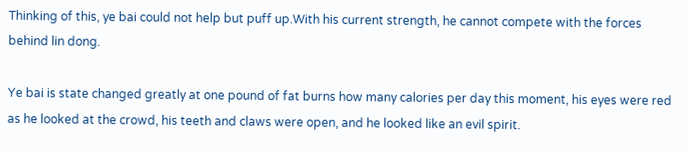Thinking of this, ye bai could not help but puff up.With his current strength, he cannot compete with the forces behind lin dong.

Ye bai is state changed greatly at one pound of fat burns how many calories per day this moment, his eyes were red as he looked at the crowd, his teeth and claws were open, and he looked like an evil spirit.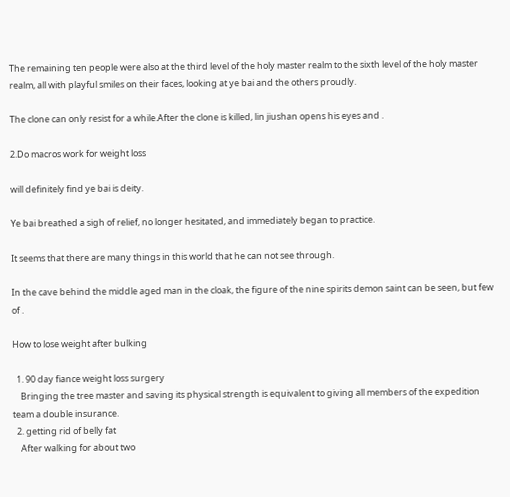The remaining ten people were also at the third level of the holy master realm to the sixth level of the holy master realm, all with playful smiles on their faces, looking at ye bai and the others proudly.

The clone can only resist for a while.After the clone is killed, lin jiushan opens his eyes and .

2.Do macros work for weight loss

will definitely find ye bai is deity.

Ye bai breathed a sigh of relief, no longer hesitated, and immediately began to practice.

It seems that there are many things in this world that he can not see through.

In the cave behind the middle aged man in the cloak, the figure of the nine spirits demon saint can be seen, but few of .

How to lose weight after bulking

  1. 90 day fiance weight loss surgery
    Bringing the tree master and saving its physical strength is equivalent to giving all members of the expedition team a double insurance.
  2. getting rid of belly fat
    After walking for about two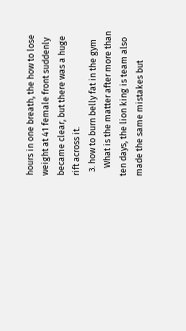hours in one breath, the how to lose weight at 41 female front suddenly became clear, but there was a huge rift across it.
  3. how to burn belly fat in the gym
    What is the matter after more than ten days, the lion king is team also made the same mistakes but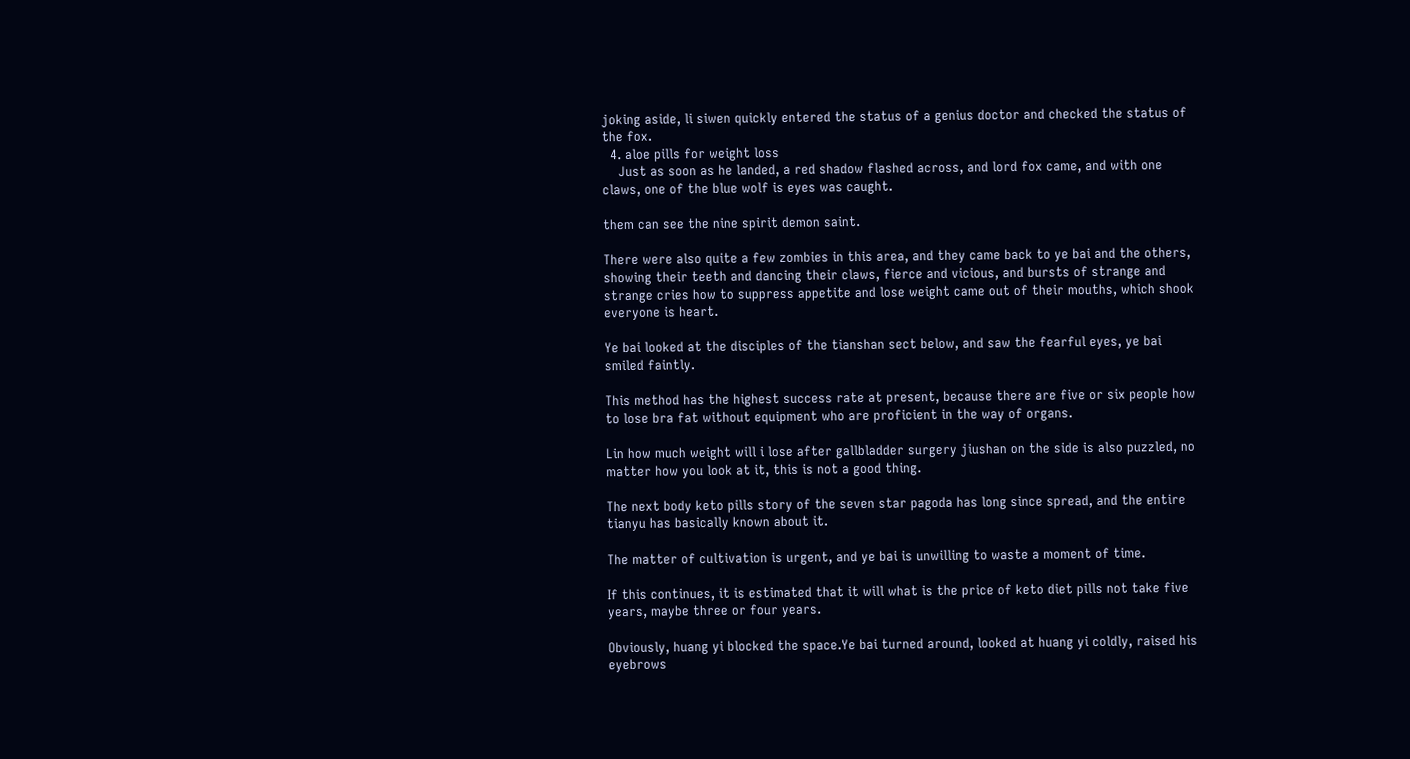joking aside, li siwen quickly entered the status of a genius doctor and checked the status of the fox.
  4. aloe pills for weight loss
    Just as soon as he landed, a red shadow flashed across, and lord fox came, and with one claws, one of the blue wolf is eyes was caught.

them can see the nine spirit demon saint.

There were also quite a few zombies in this area, and they came back to ye bai and the others, showing their teeth and dancing their claws, fierce and vicious, and bursts of strange and strange cries how to suppress appetite and lose weight came out of their mouths, which shook everyone is heart.

Ye bai looked at the disciples of the tianshan sect below, and saw the fearful eyes, ye bai smiled faintly.

This method has the highest success rate at present, because there are five or six people how to lose bra fat without equipment who are proficient in the way of organs.

Lin how much weight will i lose after gallbladder surgery jiushan on the side is also puzzled, no matter how you look at it, this is not a good thing.

The next body keto pills story of the seven star pagoda has long since spread, and the entire tianyu has basically known about it.

The matter of cultivation is urgent, and ye bai is unwilling to waste a moment of time.

If this continues, it is estimated that it will what is the price of keto diet pills not take five years, maybe three or four years.

Obviously, huang yi blocked the space.Ye bai turned around, looked at huang yi coldly, raised his eyebrows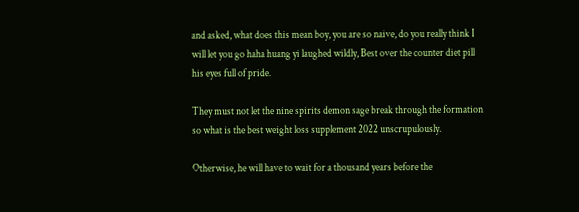and asked, what does this mean boy, you are so naive, do you really think I will let you go haha huang yi laughed wildly, Best over the counter diet pill his eyes full of pride.

They must not let the nine spirits demon sage break through the formation so what is the best weight loss supplement 2022 unscrupulously.

Otherwise, he will have to wait for a thousand years before the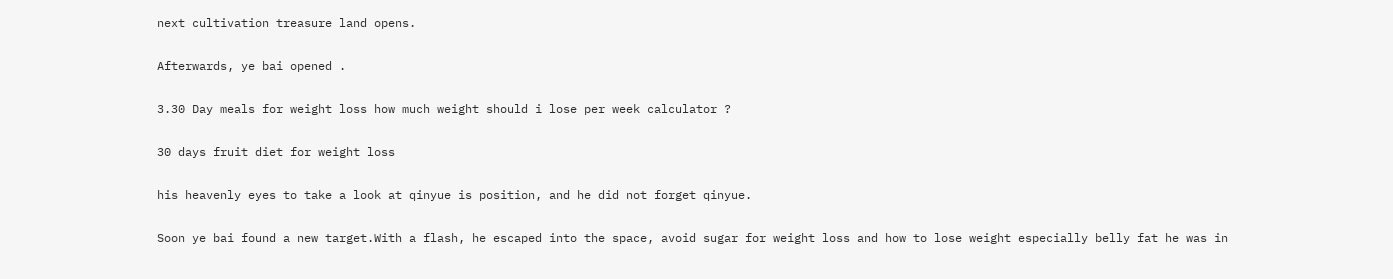next cultivation treasure land opens.

Afterwards, ye bai opened .

3.30 Day meals for weight loss how much weight should i lose per week calculator ?

30 days fruit diet for weight loss

his heavenly eyes to take a look at qinyue is position, and he did not forget qinyue.

Soon ye bai found a new target.With a flash, he escaped into the space, avoid sugar for weight loss and how to lose weight especially belly fat he was in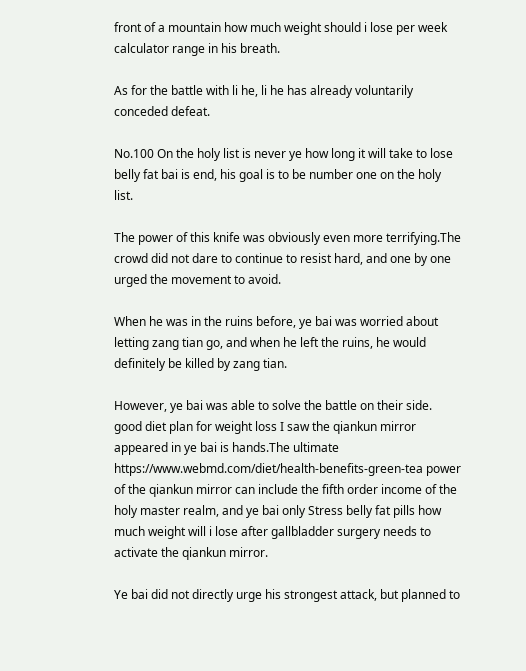front of a mountain how much weight should i lose per week calculator range in his breath.

As for the battle with li he, li he has already voluntarily conceded defeat.

No.100 On the holy list is never ye how long it will take to lose belly fat bai is end, his goal is to be number one on the holy list.

The power of this knife was obviously even more terrifying.The crowd did not dare to continue to resist hard, and one by one urged the movement to avoid.

When he was in the ruins before, ye bai was worried about letting zang tian go, and when he left the ruins, he would definitely be killed by zang tian.

However, ye bai was able to solve the battle on their side. good diet plan for weight loss I saw the qiankun mirror appeared in ye bai is hands.The ultimate https://www.webmd.com/diet/health-benefits-green-tea power of the qiankun mirror can include the fifth order income of the holy master realm, and ye bai only Stress belly fat pills how much weight will i lose after gallbladder surgery needs to activate the qiankun mirror.

Ye bai did not directly urge his strongest attack, but planned to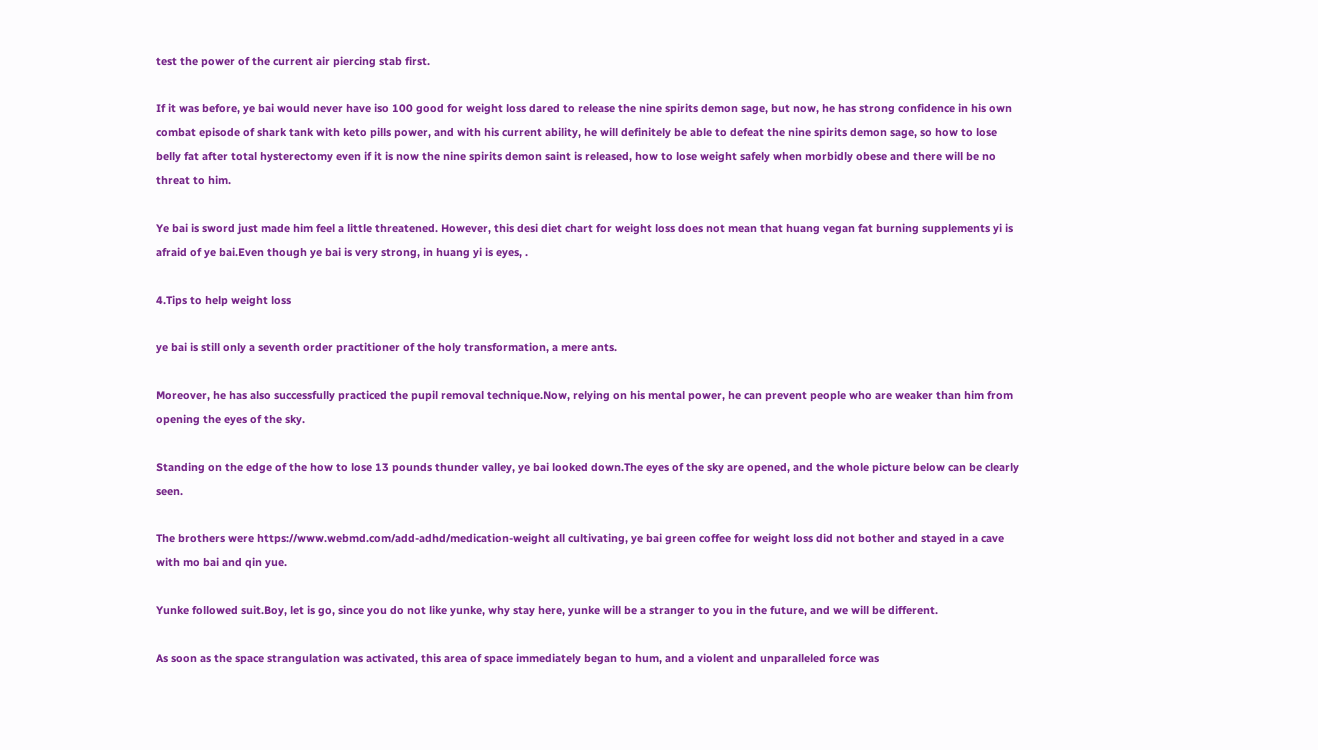test the power of the current air piercing stab first.

If it was before, ye bai would never have iso 100 good for weight loss dared to release the nine spirits demon sage, but now, he has strong confidence in his own combat episode of shark tank with keto pills power, and with his current ability, he will definitely be able to defeat the nine spirits demon sage, so how to lose belly fat after total hysterectomy even if it is now the nine spirits demon saint is released, how to lose weight safely when morbidly obese and there will be no threat to him.

Ye bai is sword just made him feel a little threatened. However, this desi diet chart for weight loss does not mean that huang vegan fat burning supplements yi is afraid of ye bai.Even though ye bai is very strong, in huang yi is eyes, .

4.Tips to help weight loss

ye bai is still only a seventh order practitioner of the holy transformation, a mere ants.

Moreover, he has also successfully practiced the pupil removal technique.Now, relying on his mental power, he can prevent people who are weaker than him from opening the eyes of the sky.

Standing on the edge of the how to lose 13 pounds thunder valley, ye bai looked down.The eyes of the sky are opened, and the whole picture below can be clearly seen.

The brothers were https://www.webmd.com/add-adhd/medication-weight all cultivating, ye bai green coffee for weight loss did not bother and stayed in a cave with mo bai and qin yue.

Yunke followed suit.Boy, let is go, since you do not like yunke, why stay here, yunke will be a stranger to you in the future, and we will be different.

As soon as the space strangulation was activated, this area of space immediately began to hum, and a violent and unparalleled force was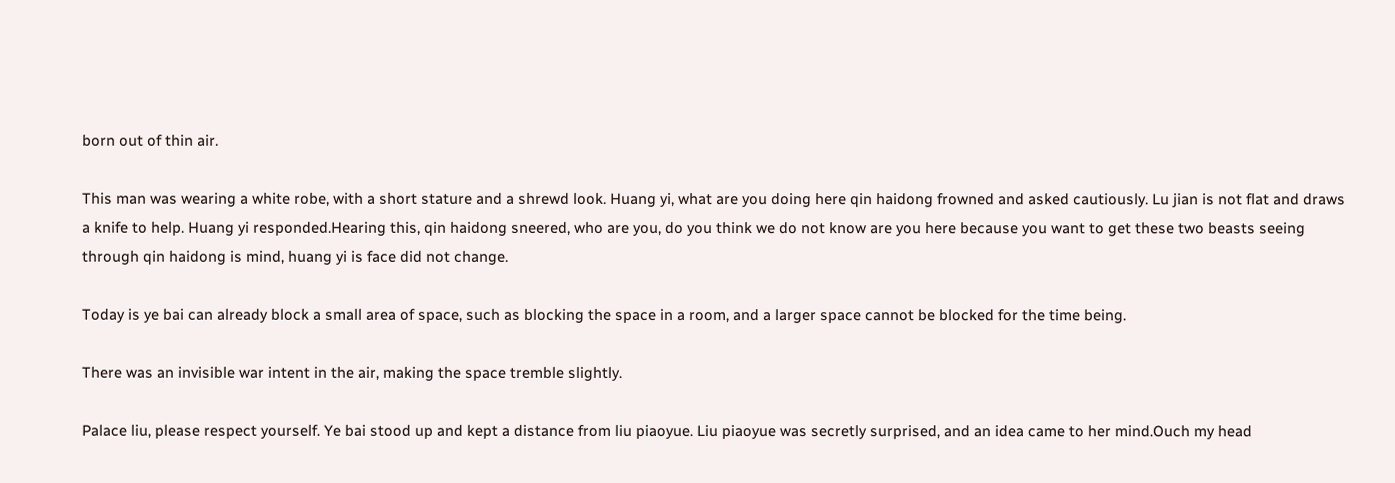born out of thin air.

This man was wearing a white robe, with a short stature and a shrewd look. Huang yi, what are you doing here qin haidong frowned and asked cautiously. Lu jian is not flat and draws a knife to help. Huang yi responded.Hearing this, qin haidong sneered, who are you, do you think we do not know are you here because you want to get these two beasts seeing through qin haidong is mind, huang yi is face did not change.

Today is ye bai can already block a small area of space, such as blocking the space in a room, and a larger space cannot be blocked for the time being.

There was an invisible war intent in the air, making the space tremble slightly.

Palace liu, please respect yourself. Ye bai stood up and kept a distance from liu piaoyue. Liu piaoyue was secretly surprised, and an idea came to her mind.Ouch my head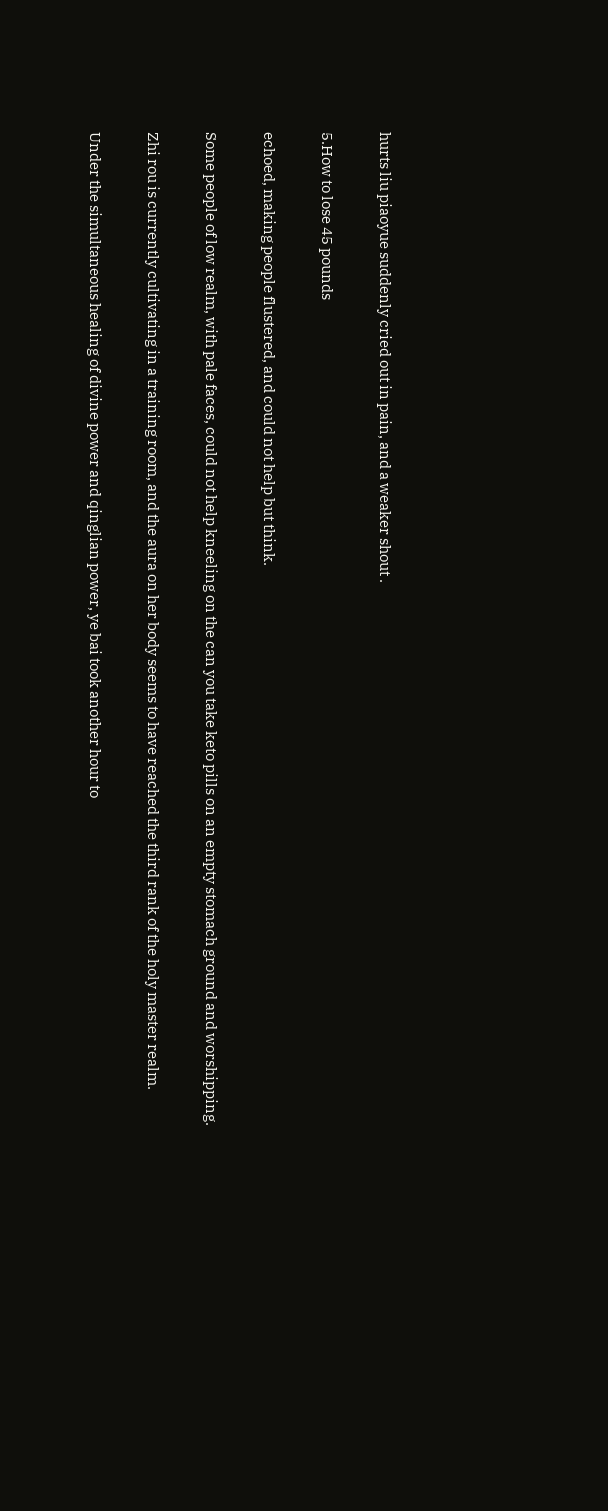hurts liu piaoyue suddenly cried out in pain, and a weaker shout .

5.How to lose 45 pounds

echoed, making people flustered, and could not help but think.

Some people of low realm, with pale faces, could not help kneeling on the can you take keto pills on an empty stomach ground and worshipping.

Zhi rou is currently cultivating in a training room, and the aura on her body seems to have reached the third rank of the holy master realm.

Under the simultaneous healing of divine power and qinglian power, ye bai took another hour to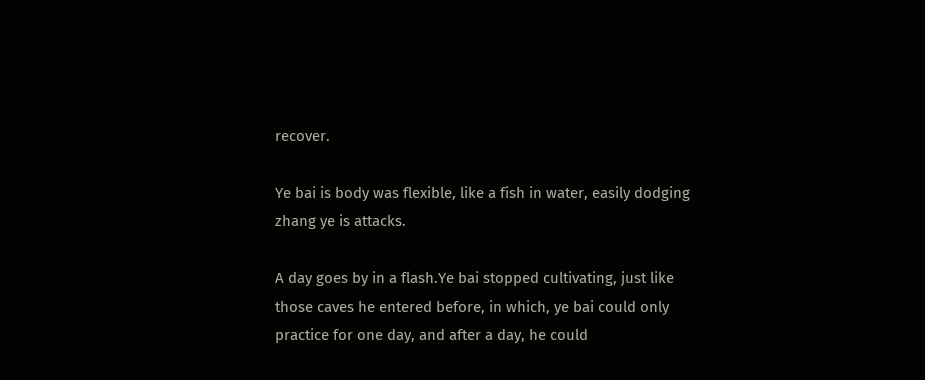recover.

Ye bai is body was flexible, like a fish in water, easily dodging zhang ye is attacks.

A day goes by in a flash.Ye bai stopped cultivating, just like those caves he entered before, in which, ye bai could only practice for one day, and after a day, he could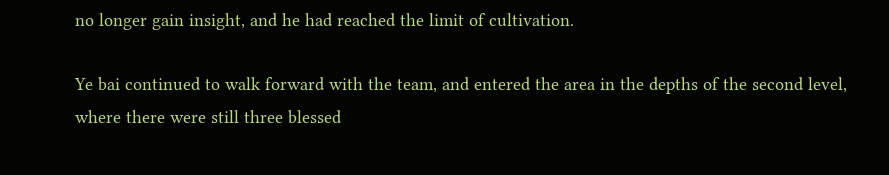no longer gain insight, and he had reached the limit of cultivation.

Ye bai continued to walk forward with the team, and entered the area in the depths of the second level, where there were still three blessed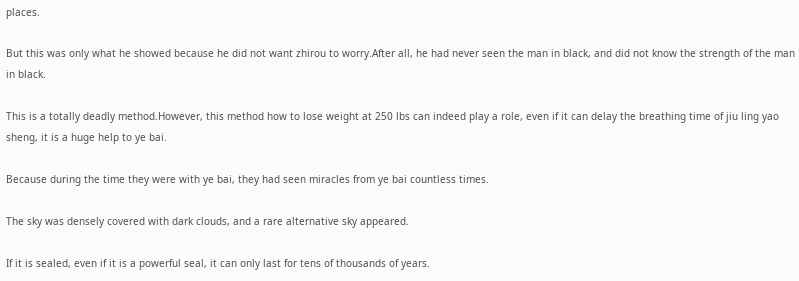places.

But this was only what he showed because he did not want zhirou to worry.After all, he had never seen the man in black, and did not know the strength of the man in black.

This is a totally deadly method.However, this method how to lose weight at 250 lbs can indeed play a role, even if it can delay the breathing time of jiu ling yao sheng, it is a huge help to ye bai.

Because during the time they were with ye bai, they had seen miracles from ye bai countless times.

The sky was densely covered with dark clouds, and a rare alternative sky appeared.

If it is sealed, even if it is a powerful seal, it can only last for tens of thousands of years.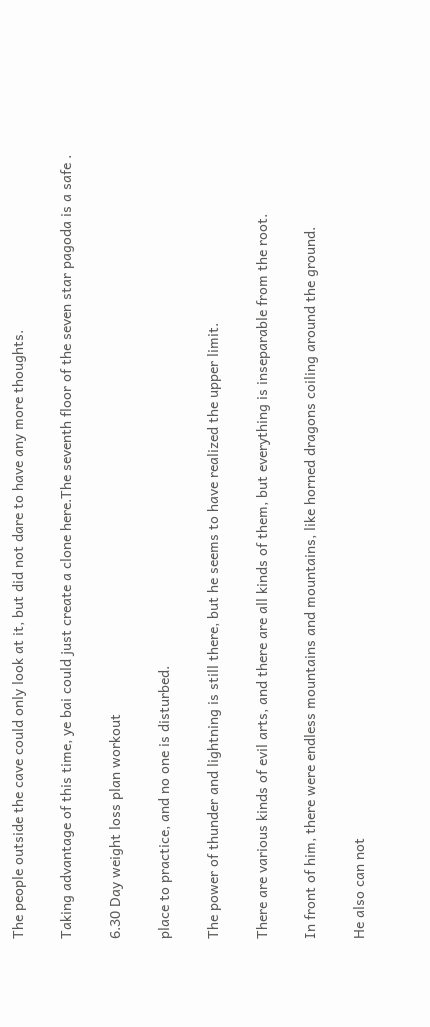The people outside the cave could only look at it, but did not dare to have any more thoughts.

Taking advantage of this time, ye bai could just create a clone here.The seventh floor of the seven star pagoda is a safe .

6.30 Day weight loss plan workout

place to practice, and no one is disturbed.

The power of thunder and lightning is still there, but he seems to have realized the upper limit.

There are various kinds of evil arts, and there are all kinds of them, but everything is inseparable from the root.

In front of him, there were endless mountains and mountains, like horned dragons coiling around the ground.

He also can not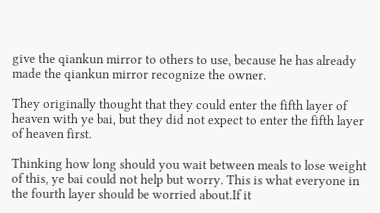give the qiankun mirror to others to use, because he has already made the qiankun mirror recognize the owner.

They originally thought that they could enter the fifth layer of heaven with ye bai, but they did not expect to enter the fifth layer of heaven first.

Thinking how long should you wait between meals to lose weight of this, ye bai could not help but worry. This is what everyone in the fourth layer should be worried about.If it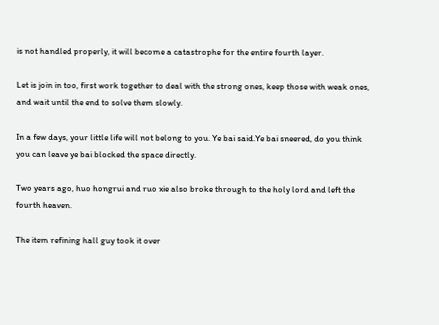is not handled properly, it will become a catastrophe for the entire fourth layer.

Let is join in too, first work together to deal with the strong ones, keep those with weak ones, and wait until the end to solve them slowly.

In a few days, your little life will not belong to you. Ye bai said.Ye bai sneered, do you think you can leave ye bai blocked the space directly.

Two years ago, huo hongrui and ruo xie also broke through to the holy lord and left the fourth heaven.

The item refining hall guy took it over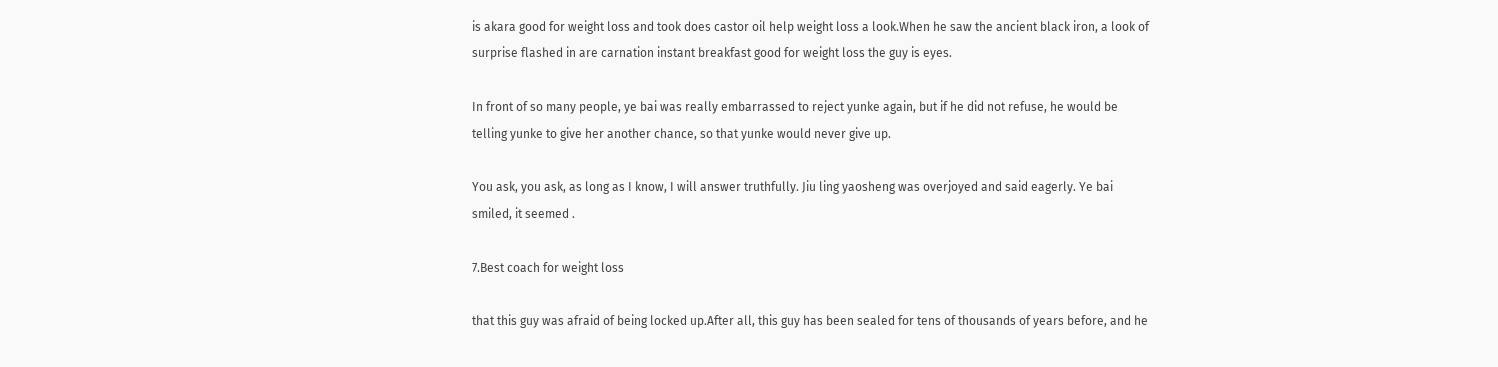is akara good for weight loss and took does castor oil help weight loss a look.When he saw the ancient black iron, a look of surprise flashed in are carnation instant breakfast good for weight loss the guy is eyes.

In front of so many people, ye bai was really embarrassed to reject yunke again, but if he did not refuse, he would be telling yunke to give her another chance, so that yunke would never give up.

You ask, you ask, as long as I know, I will answer truthfully. Jiu ling yaosheng was overjoyed and said eagerly. Ye bai smiled, it seemed .

7.Best coach for weight loss

that this guy was afraid of being locked up.After all, this guy has been sealed for tens of thousands of years before, and he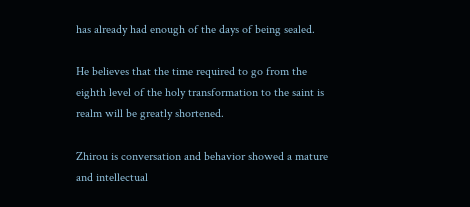has already had enough of the days of being sealed.

He believes that the time required to go from the eighth level of the holy transformation to the saint is realm will be greatly shortened.

Zhirou is conversation and behavior showed a mature and intellectual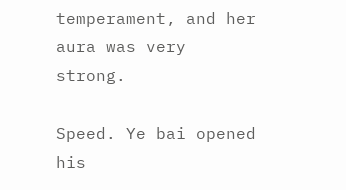temperament, and her aura was very strong.

Speed. Ye bai opened his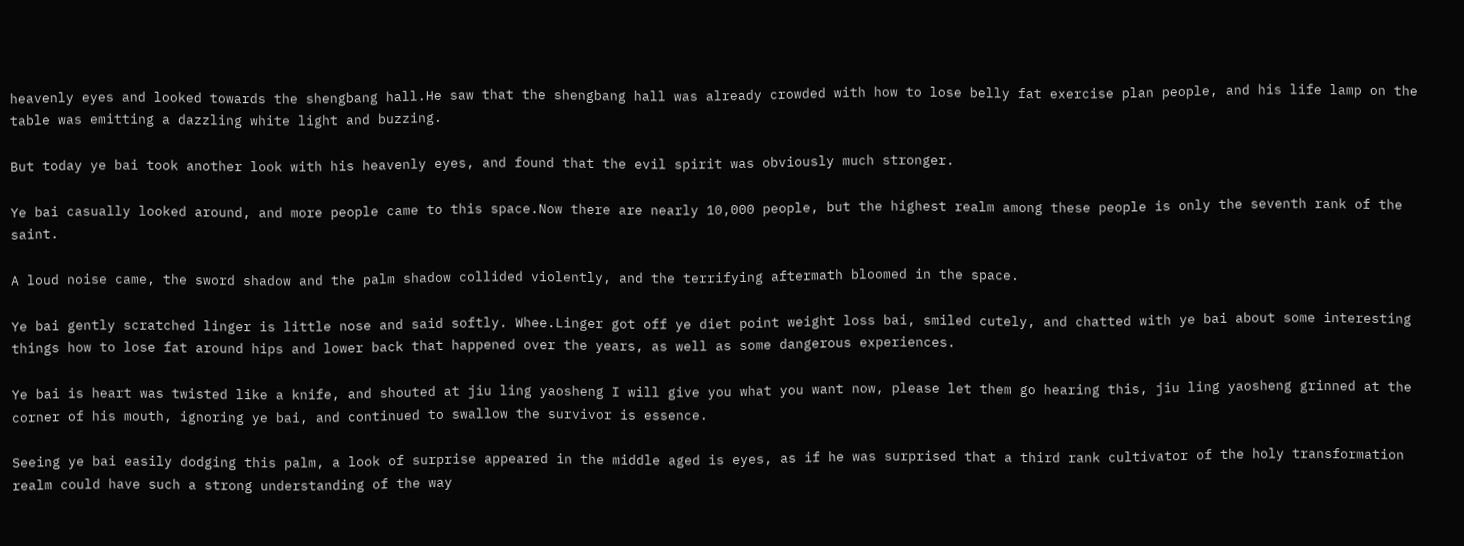heavenly eyes and looked towards the shengbang hall.He saw that the shengbang hall was already crowded with how to lose belly fat exercise plan people, and his life lamp on the table was emitting a dazzling white light and buzzing.

But today ye bai took another look with his heavenly eyes, and found that the evil spirit was obviously much stronger.

Ye bai casually looked around, and more people came to this space.Now there are nearly 10,000 people, but the highest realm among these people is only the seventh rank of the saint.

A loud noise came, the sword shadow and the palm shadow collided violently, and the terrifying aftermath bloomed in the space.

Ye bai gently scratched linger is little nose and said softly. Whee.Linger got off ye diet point weight loss bai, smiled cutely, and chatted with ye bai about some interesting things how to lose fat around hips and lower back that happened over the years, as well as some dangerous experiences.

Ye bai is heart was twisted like a knife, and shouted at jiu ling yaosheng I will give you what you want now, please let them go hearing this, jiu ling yaosheng grinned at the corner of his mouth, ignoring ye bai, and continued to swallow the survivor is essence.

Seeing ye bai easily dodging this palm, a look of surprise appeared in the middle aged is eyes, as if he was surprised that a third rank cultivator of the holy transformation realm could have such a strong understanding of the way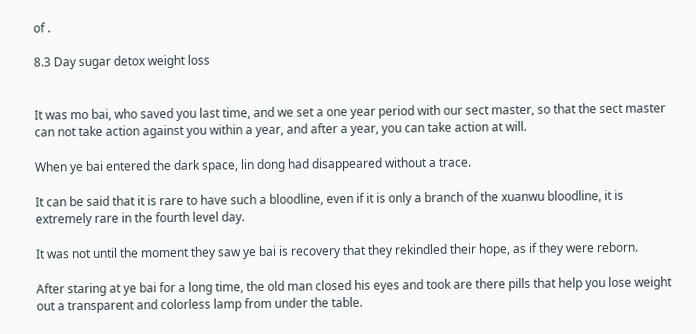of .

8.3 Day sugar detox weight loss


It was mo bai, who saved you last time, and we set a one year period with our sect master, so that the sect master can not take action against you within a year, and after a year, you can take action at will.

When ye bai entered the dark space, lin dong had disappeared without a trace.

It can be said that it is rare to have such a bloodline, even if it is only a branch of the xuanwu bloodline, it is extremely rare in the fourth level day.

It was not until the moment they saw ye bai is recovery that they rekindled their hope, as if they were reborn.

After staring at ye bai for a long time, the old man closed his eyes and took are there pills that help you lose weight out a transparent and colorless lamp from under the table.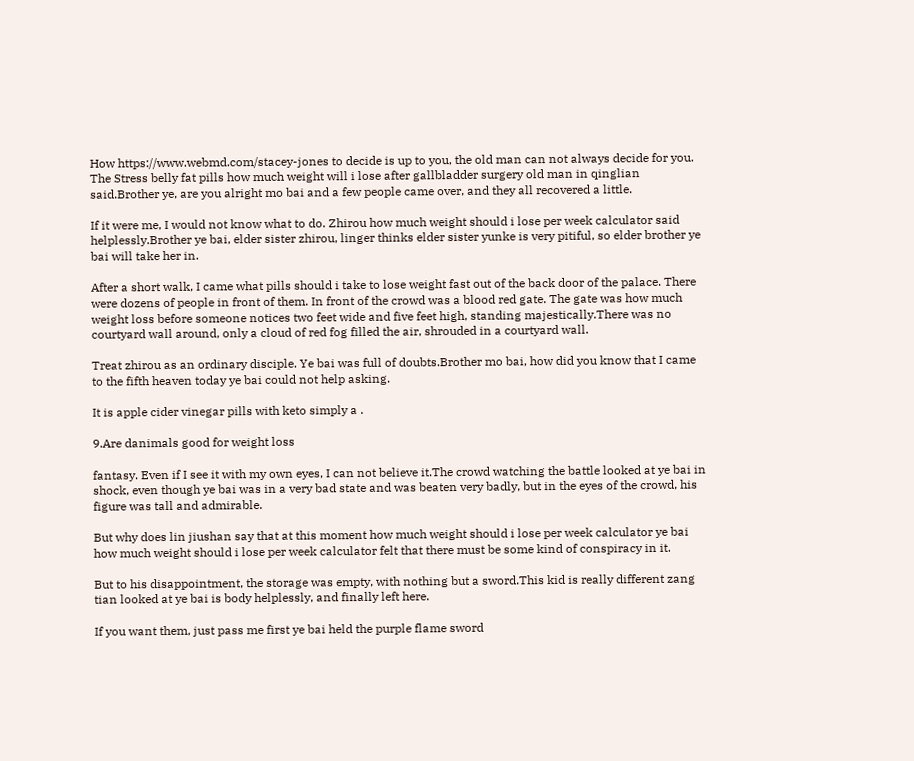How https://www.webmd.com/stacey-jones to decide is up to you, the old man can not always decide for you. The Stress belly fat pills how much weight will i lose after gallbladder surgery old man in qinglian said.Brother ye, are you alright mo bai and a few people came over, and they all recovered a little.

If it were me, I would not know what to do. Zhirou how much weight should i lose per week calculator said helplessly.Brother ye bai, elder sister zhirou, linger thinks elder sister yunke is very pitiful, so elder brother ye bai will take her in.

After a short walk, I came what pills should i take to lose weight fast out of the back door of the palace. There were dozens of people in front of them. In front of the crowd was a blood red gate. The gate was how much weight loss before someone notices two feet wide and five feet high, standing majestically.There was no courtyard wall around, only a cloud of red fog filled the air, shrouded in a courtyard wall.

Treat zhirou as an ordinary disciple. Ye bai was full of doubts.Brother mo bai, how did you know that I came to the fifth heaven today ye bai could not help asking.

It is apple cider vinegar pills with keto simply a .

9.Are danimals good for weight loss

fantasy. Even if I see it with my own eyes, I can not believe it.The crowd watching the battle looked at ye bai in shock, even though ye bai was in a very bad state and was beaten very badly, but in the eyes of the crowd, his figure was tall and admirable.

But why does lin jiushan say that at this moment how much weight should i lose per week calculator ye bai how much weight should i lose per week calculator felt that there must be some kind of conspiracy in it.

But to his disappointment, the storage was empty, with nothing but a sword.This kid is really different zang tian looked at ye bai is body helplessly, and finally left here.

If you want them, just pass me first ye bai held the purple flame sword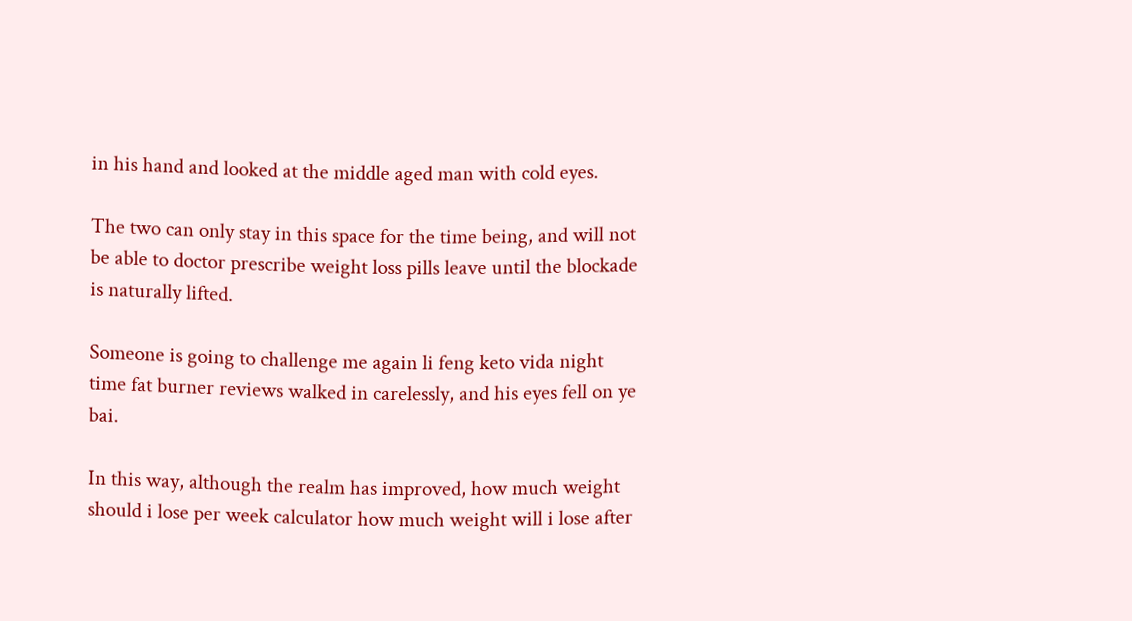in his hand and looked at the middle aged man with cold eyes.

The two can only stay in this space for the time being, and will not be able to doctor prescribe weight loss pills leave until the blockade is naturally lifted.

Someone is going to challenge me again li feng keto vida night time fat burner reviews walked in carelessly, and his eyes fell on ye bai.

In this way, although the realm has improved, how much weight should i lose per week calculator how much weight will i lose after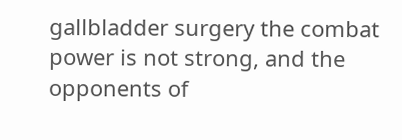gallbladder surgery the combat power is not strong, and the opponents of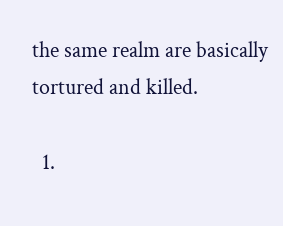the same realm are basically tortured and killed.

  1.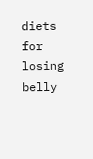diets for losing belly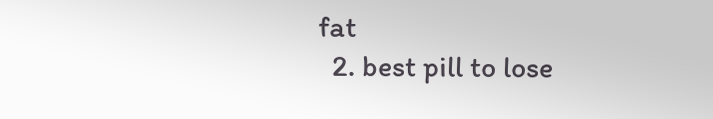fat
  2. best pill to lose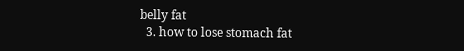belly fat
  3. how to lose stomach fat